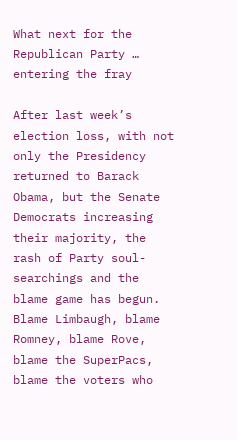What next for the Republican Party … entering the fray

After last week’s election loss, with not only the Presidency returned to Barack Obama, but the Senate Democrats increasing their majority, the rash of Party soul-searchings and the blame game has begun.  Blame Limbaugh, blame Romney, blame Rove, blame the SuperPacs, blame the voters who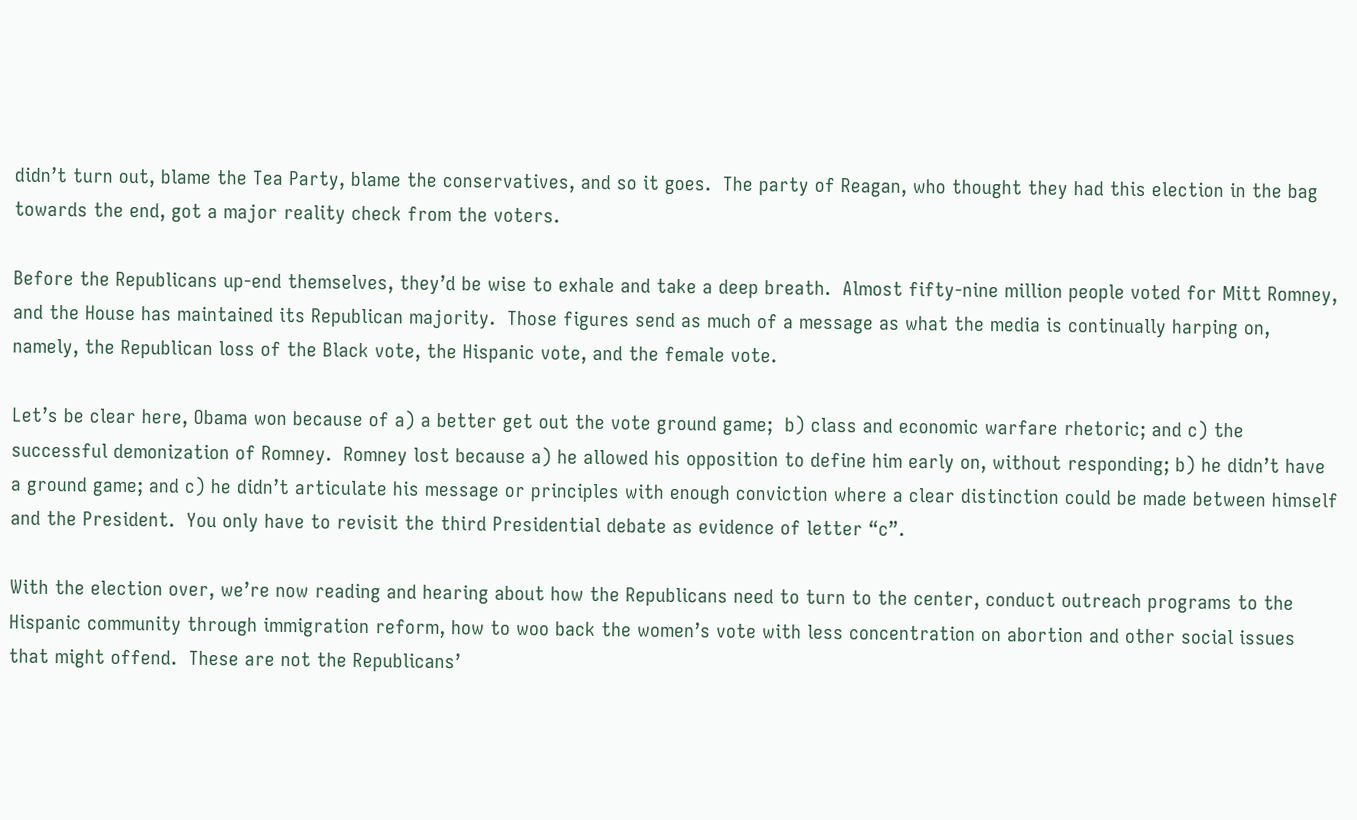didn’t turn out, blame the Tea Party, blame the conservatives, and so it goes.  The party of Reagan, who thought they had this election in the bag towards the end, got a major reality check from the voters.

Before the Republicans up-end themselves, they’d be wise to exhale and take a deep breath.  Almost fifty-nine million people voted for Mitt Romney, and the House has maintained its Republican majority.  Those figures send as much of a message as what the media is continually harping on, namely, the Republican loss of the Black vote, the Hispanic vote, and the female vote.

Let’s be clear here, Obama won because of a) a better get out the vote ground game;  b) class and economic warfare rhetoric; and c) the successful demonization of Romney.  Romney lost because a) he allowed his opposition to define him early on, without responding; b) he didn’t have a ground game; and c) he didn’t articulate his message or principles with enough conviction where a clear distinction could be made between himself and the President.  You only have to revisit the third Presidential debate as evidence of letter “c”.

With the election over, we’re now reading and hearing about how the Republicans need to turn to the center, conduct outreach programs to the Hispanic community through immigration reform, how to woo back the women’s vote with less concentration on abortion and other social issues that might offend.  These are not the Republicans’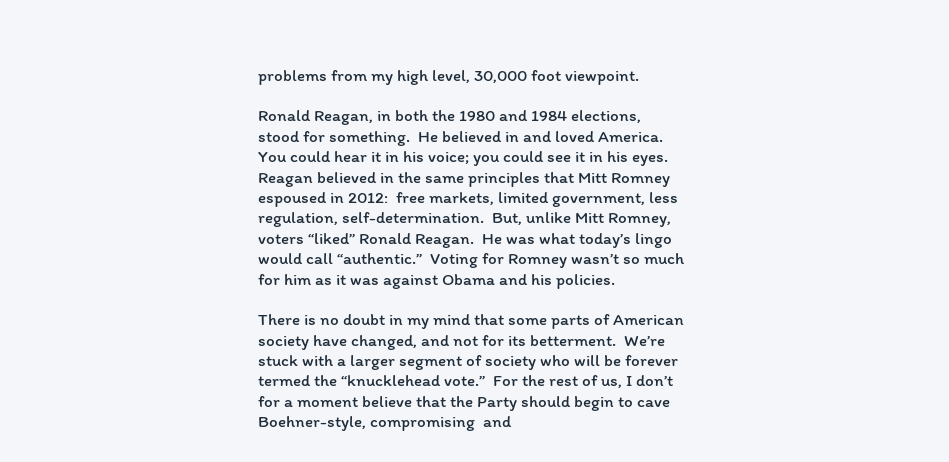problems from my high level, 30,000 foot viewpoint.

Ronald Reagan, in both the 1980 and 1984 elections, stood for something.  He believed in and loved America. You could hear it in his voice; you could see it in his eyes.  Reagan believed in the same principles that Mitt Romney espoused in 2012:  free markets, limited government, less regulation, self-determination.  But, unlike Mitt Romney, voters “liked” Ronald Reagan.  He was what today’s lingo would call “authentic.”  Voting for Romney wasn’t so much for him as it was against Obama and his policies.

There is no doubt in my mind that some parts of American society have changed, and not for its betterment.  We’re stuck with a larger segment of society who will be forever termed the “knucklehead vote.”  For the rest of us, I don’t for a moment believe that the Party should begin to cave Boehner-style, compromising  and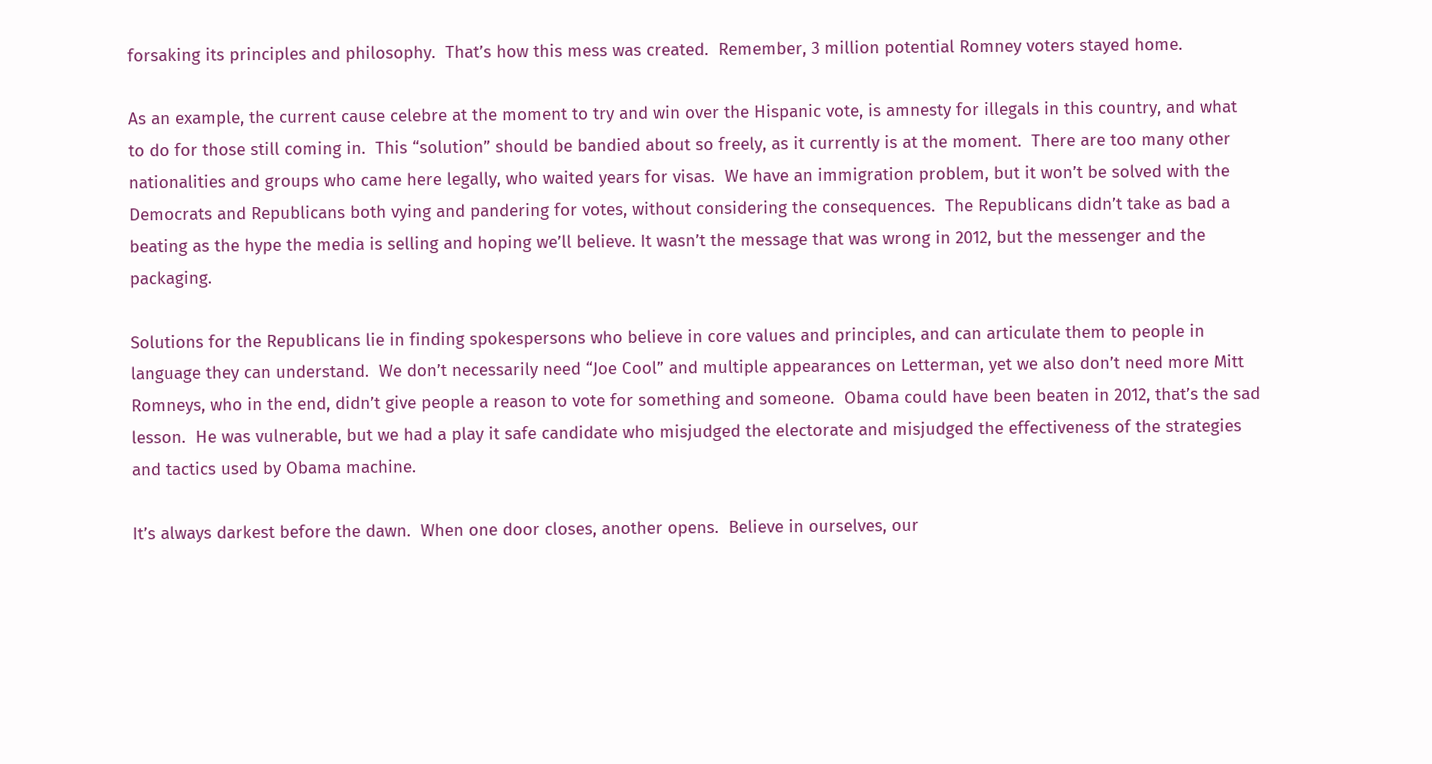forsaking its principles and philosophy.  That’s how this mess was created.  Remember, 3 million potential Romney voters stayed home.

As an example, the current cause celebre at the moment to try and win over the Hispanic vote, is amnesty for illegals in this country, and what to do for those still coming in.  This “solution” should be bandied about so freely, as it currently is at the moment.  There are too many other nationalities and groups who came here legally, who waited years for visas.  We have an immigration problem, but it won’t be solved with the Democrats and Republicans both vying and pandering for votes, without considering the consequences.  The Republicans didn’t take as bad a beating as the hype the media is selling and hoping we’ll believe. It wasn’t the message that was wrong in 2012, but the messenger and the packaging.

Solutions for the Republicans lie in finding spokespersons who believe in core values and principles, and can articulate them to people in language they can understand.  We don’t necessarily need “Joe Cool” and multiple appearances on Letterman, yet we also don’t need more Mitt Romneys, who in the end, didn’t give people a reason to vote for something and someone.  Obama could have been beaten in 2012, that’s the sad lesson.  He was vulnerable, but we had a play it safe candidate who misjudged the electorate and misjudged the effectiveness of the strategies and tactics used by Obama machine.

It’s always darkest before the dawn.  When one door closes, another opens.  Believe in ourselves, our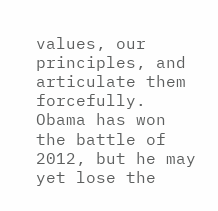values, our principles, and articulate them forcefully.  Obama has won the battle of 2012, but he may yet lose the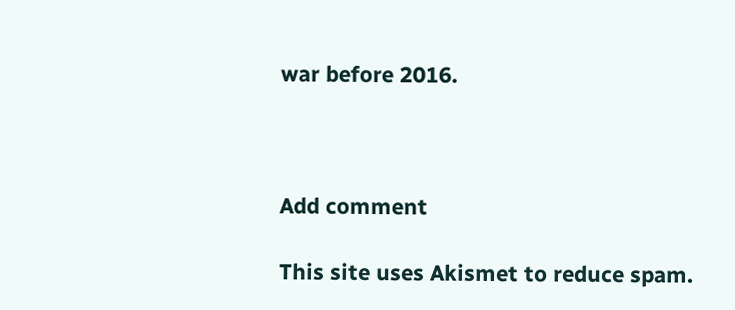war before 2016.



Add comment

This site uses Akismet to reduce spam.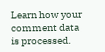Learn how your comment data is processed.